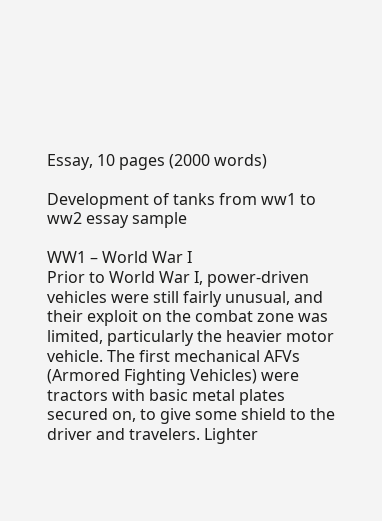Essay, 10 pages (2000 words)

Development of tanks from ww1 to ww2 essay sample

WW1 – World War I
Prior to World War I, power-driven vehicles were still fairly unusual, and their exploit on the combat zone was limited, particularly the heavier motor vehicle. The first mechanical AFVs (Armored Fighting Vehicles) were tractors with basic metal plates secured on, to give some shield to the driver and travelers. Lighter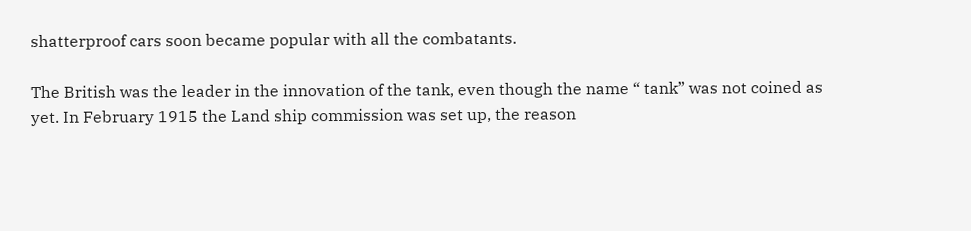shatterproof cars soon became popular with all the combatants.

The British was the leader in the innovation of the tank, even though the name “ tank” was not coined as yet. In February 1915 the Land ship commission was set up, the reason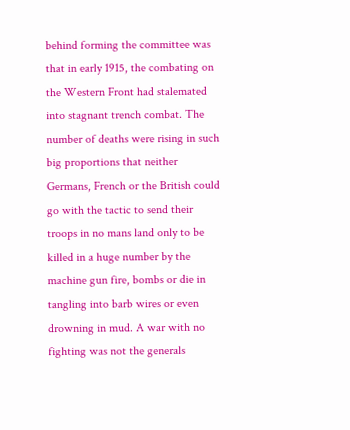behind forming the committee was that in early 1915, the combating on the Western Front had stalemated into stagnant trench combat. The number of deaths were rising in such big proportions that neither Germans, French or the British could go with the tactic to send their troops in no mans land only to be killed in a huge number by the machine gun fire, bombs or die in tangling into barb wires or even drowning in mud. A war with no fighting was not the generals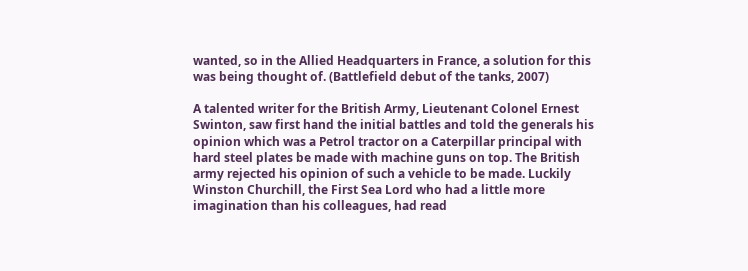wanted, so in the Allied Headquarters in France, a solution for this was being thought of. (Battlefield debut of the tanks, 2007)

A talented writer for the British Army, Lieutenant Colonel Ernest Swinton, saw first hand the initial battles and told the generals his opinion which was a Petrol tractor on a Caterpillar principal with hard steel plates be made with machine guns on top. The British army rejected his opinion of such a vehicle to be made. Luckily Winston Churchill, the First Sea Lord who had a little more imagination than his colleagues, had read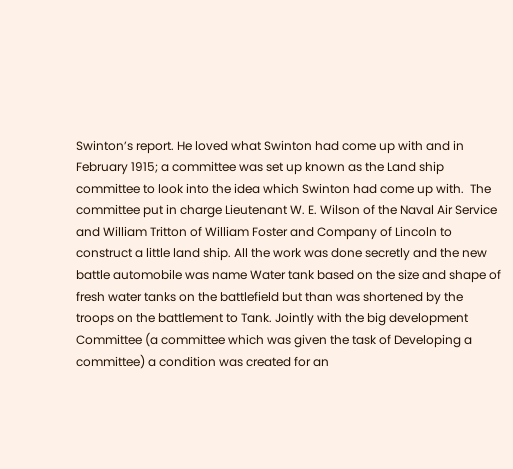Swinton’s report. He loved what Swinton had come up with and in February 1915; a committee was set up known as the Land ship committee to look into the idea which Swinton had come up with.  The committee put in charge Lieutenant W. E. Wilson of the Naval Air Service and William Tritton of William Foster and Company of Lincoln to construct a little land ship. All the work was done secretly and the new battle automobile was name Water tank based on the size and shape of fresh water tanks on the battlefield but than was shortened by the troops on the battlement to Tank. Jointly with the big development Committee (a committee which was given the task of Developing a committee) a condition was created for an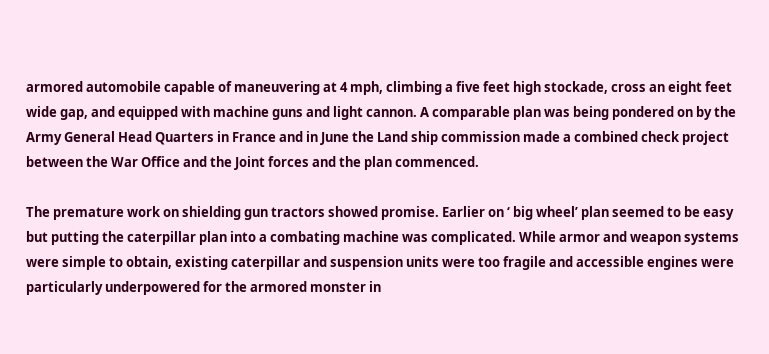armored automobile capable of maneuvering at 4 mph, climbing a five feet high stockade, cross an eight feet wide gap, and equipped with machine guns and light cannon. A comparable plan was being pondered on by the Army General Head Quarters in France and in June the Land ship commission made a combined check project between the War Office and the Joint forces and the plan commenced.

The premature work on shielding gun tractors showed promise. Earlier on ‘ big wheel’ plan seemed to be easy but putting the caterpillar plan into a combating machine was complicated. While armor and weapon systems were simple to obtain, existing caterpillar and suspension units were too fragile and accessible engines were particularly underpowered for the armored monster in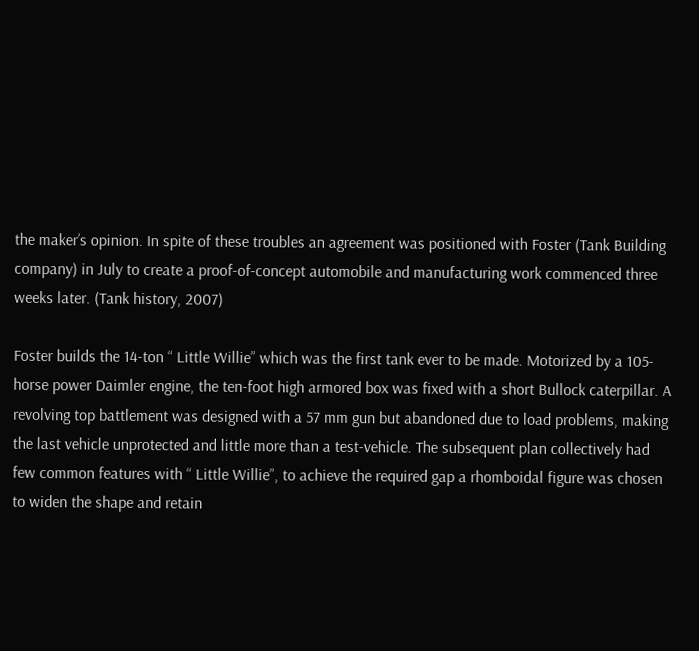the maker’s opinion. In spite of these troubles an agreement was positioned with Foster (Tank Building company) in July to create a proof-of-concept automobile and manufacturing work commenced three weeks later. (Tank history, 2007)

Foster builds the 14-ton “ Little Willie” which was the first tank ever to be made. Motorized by a 105-horse power Daimler engine, the ten-foot high armored box was fixed with a short Bullock caterpillar. A revolving top battlement was designed with a 57 mm gun but abandoned due to load problems, making the last vehicle unprotected and little more than a test-vehicle. The subsequent plan collectively had few common features with “ Little Willie”, to achieve the required gap a rhomboidal figure was chosen to widen the shape and retain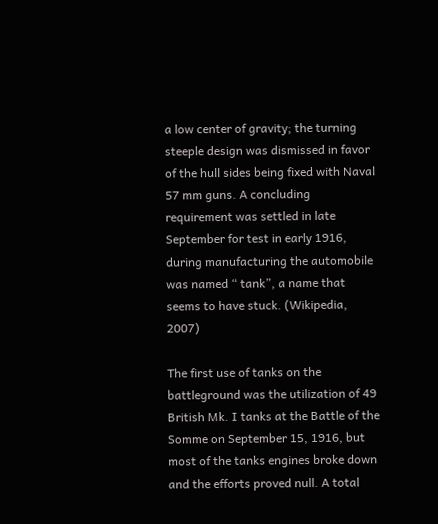a low center of gravity; the turning steeple design was dismissed in favor of the hull sides being fixed with Naval 57 mm guns. A concluding requirement was settled in late September for test in early 1916, during manufacturing the automobile was named “ tank”, a name that seems to have stuck. (Wikipedia, 2007)

The first use of tanks on the battleground was the utilization of 49 British Mk. I tanks at the Battle of the Somme on September 15, 1916, but most of the tanks engines broke down and the efforts proved null. A total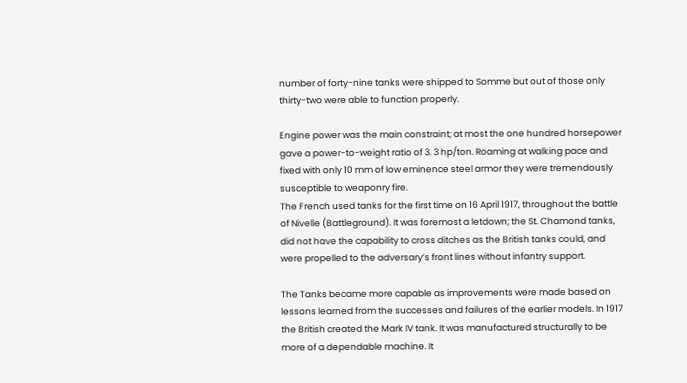number of forty-nine tanks were shipped to Somme but out of those only thirty-two were able to function properly.

Engine power was the main constraint; at most the one hundred horsepower gave a power-to-weight ratio of 3. 3 hp/ton. Roaming at walking pace and fixed with only 10 mm of low eminence steel armor they were tremendously susceptible to weaponry fire.
The French used tanks for the first time on 16 April 1917, throughout the battle of Nivelle (Battleground). It was foremost a letdown; the St. Chamond tanks, did not have the capability to cross ditches as the British tanks could, and were propelled to the adversary’s front lines without infantry support.

The Tanks became more capable as improvements were made based on lessons learned from the successes and failures of the earlier models. In 1917 the British created the Mark IV tank. It was manufactured structurally to be more of a dependable machine. It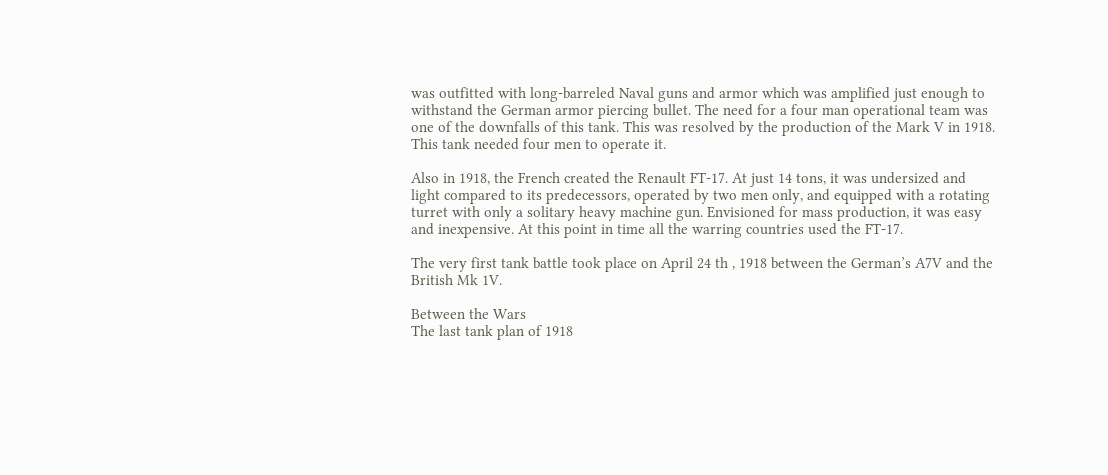was outfitted with long-barreled Naval guns and armor which was amplified just enough to withstand the German armor piercing bullet. The need for a four man operational team was one of the downfalls of this tank. This was resolved by the production of the Mark V in 1918. This tank needed four men to operate it.

Also in 1918, the French created the Renault FT-17. At just 14 tons, it was undersized and light compared to its predecessors, operated by two men only, and equipped with a rotating turret with only a solitary heavy machine gun. Envisioned for mass production, it was easy and inexpensive. At this point in time all the warring countries used the FT-17.

The very first tank battle took place on April 24 th , 1918 between the German’s A7V and the British Mk 1V.

Between the Wars
The last tank plan of 1918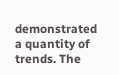demonstrated a quantity of trends. The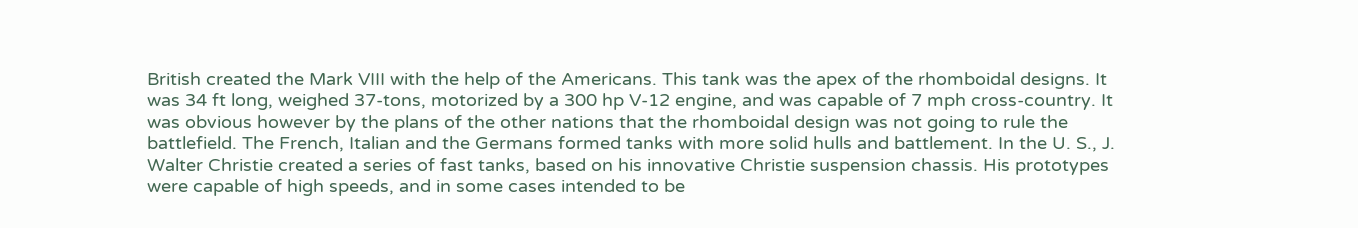British created the Mark VIII with the help of the Americans. This tank was the apex of the rhomboidal designs. It was 34 ft long, weighed 37-tons, motorized by a 300 hp V-12 engine, and was capable of 7 mph cross-country. It was obvious however by the plans of the other nations that the rhomboidal design was not going to rule the battlefield. The French, Italian and the Germans formed tanks with more solid hulls and battlement. In the U. S., J. Walter Christie created a series of fast tanks, based on his innovative Christie suspension chassis. His prototypes were capable of high speeds, and in some cases intended to be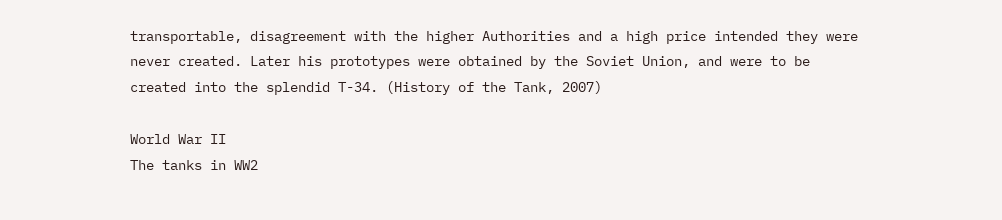transportable, disagreement with the higher Authorities and a high price intended they were never created. Later his prototypes were obtained by the Soviet Union, and were to be created into the splendid T-34. (History of the Tank, 2007)

World War II
The tanks in WW2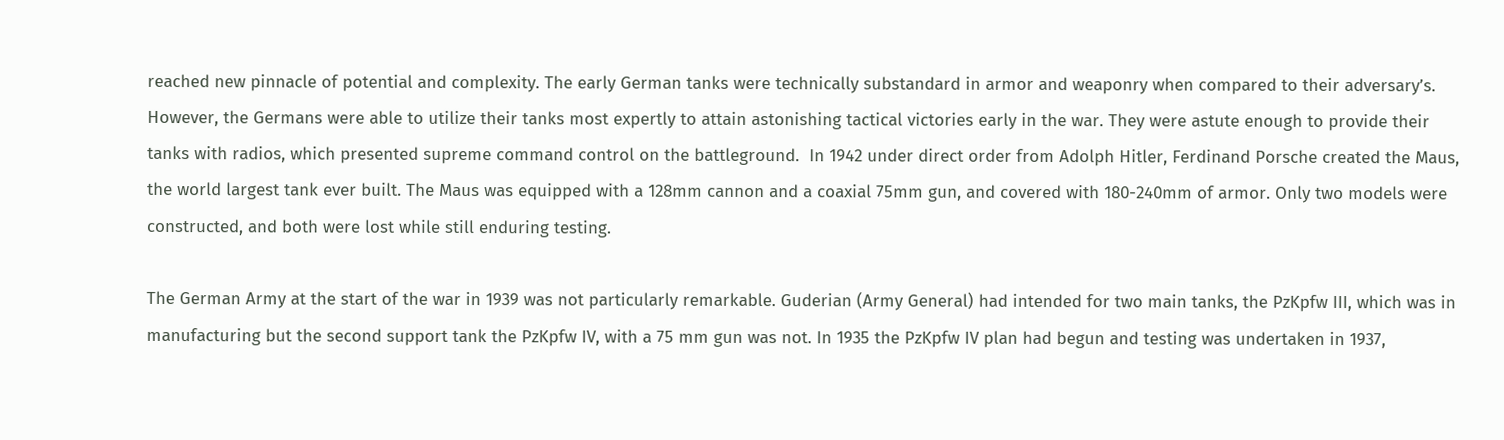reached new pinnacle of potential and complexity. The early German tanks were technically substandard in armor and weaponry when compared to their adversary’s. However, the Germans were able to utilize their tanks most expertly to attain astonishing tactical victories early in the war. They were astute enough to provide their tanks with radios, which presented supreme command control on the battleground.  In 1942 under direct order from Adolph Hitler, Ferdinand Porsche created the Maus, the world largest tank ever built. The Maus was equipped with a 128mm cannon and a coaxial 75mm gun, and covered with 180-240mm of armor. Only two models were constructed, and both were lost while still enduring testing.

The German Army at the start of the war in 1939 was not particularly remarkable. Guderian (Army General) had intended for two main tanks, the PzKpfw III, which was in manufacturing but the second support tank the PzKpfw IV, with a 75 mm gun was not. In 1935 the PzKpfw IV plan had begun and testing was undertaken in 1937,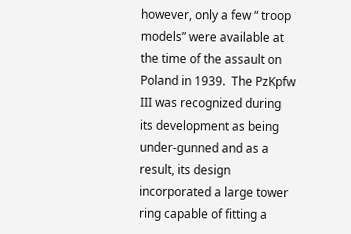however, only a few “ troop models” were available at the time of the assault on Poland in 1939.  The PzKpfw III was recognized during its development as being under-gunned and as a result, its design incorporated a large tower ring capable of fitting a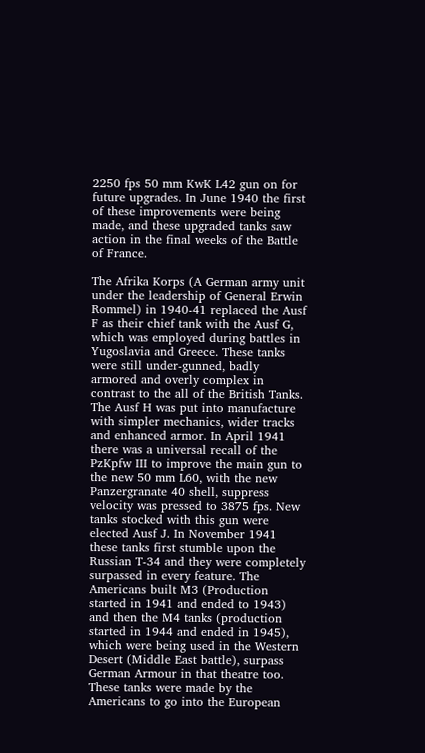2250 fps 50 mm KwK L42 gun on for future upgrades. In June 1940 the first of these improvements were being made, and these upgraded tanks saw action in the final weeks of the Battle of France.

The Afrika Korps (A German army unit under the leadership of General Erwin Rommel) in 1940-41 replaced the Ausf F as their chief tank with the Ausf G, which was employed during battles in Yugoslavia and Greece. These tanks were still under-gunned, badly armored and overly complex in contrast to the all of the British Tanks. The Ausf H was put into manufacture with simpler mechanics, wider tracks and enhanced armor. In April 1941 there was a universal recall of the PzKpfw III to improve the main gun to the new 50 mm L60, with the new Panzergranate 40 shell, suppress velocity was pressed to 3875 fps. New tanks stocked with this gun were elected Ausf J. In November 1941 these tanks first stumble upon the Russian T-34 and they were completely surpassed in every feature. The Americans built M3 (Production started in 1941 and ended to 1943) and then the M4 tanks (production started in 1944 and ended in 1945), which were being used in the Western Desert (Middle East battle), surpass German Armour in that theatre too. These tanks were made by the Americans to go into the European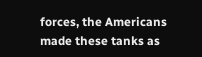forces, the Americans made these tanks as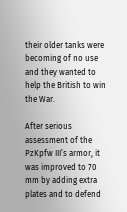their older tanks were becoming of no use and they wanted to help the British to win the War.

After serious assessment of the PzKpfw III’s armor, it was improved to 70 mm by adding extra plates and to defend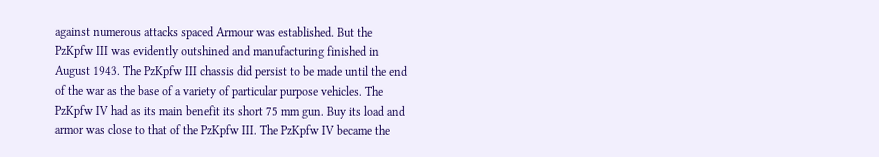against numerous attacks spaced Armour was established. But the PzKpfw III was evidently outshined and manufacturing finished in August 1943. The PzKpfw III chassis did persist to be made until the end of the war as the base of a variety of particular purpose vehicles. The PzKpfw IV had as its main benefit its short 75 mm gun. Buy its load and armor was close to that of the PzKpfw III. The PzKpfw IV became the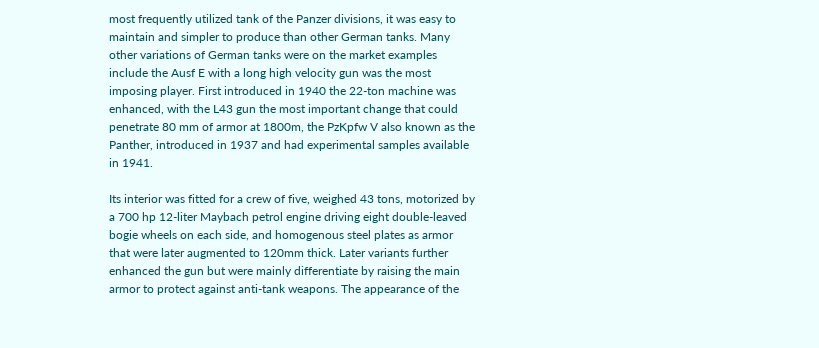most frequently utilized tank of the Panzer divisions, it was easy to maintain and simpler to produce than other German tanks. Many other variations of German tanks were on the market examples include the Ausf E with a long high velocity gun was the most imposing player. First introduced in 1940 the 22-ton machine was enhanced, with the L43 gun the most important change that could penetrate 80 mm of armor at 1800m, the PzKpfw V also known as the Panther, introduced in 1937 and had experimental samples available in 1941.

Its interior was fitted for a crew of five, weighed 43 tons, motorized by a 700 hp 12-liter Maybach petrol engine driving eight double-leaved bogie wheels on each side, and homogenous steel plates as armor that were later augmented to 120mm thick. Later variants further enhanced the gun but were mainly differentiate by raising the main armor to protect against anti-tank weapons. The appearance of the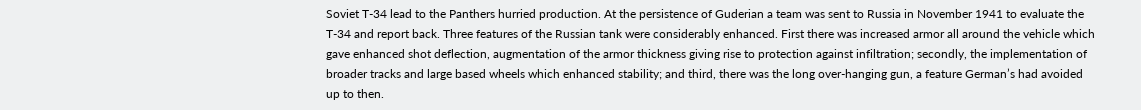Soviet T-34 lead to the Panthers hurried production. At the persistence of Guderian a team was sent to Russia in November 1941 to evaluate the T-34 and report back. Three features of the Russian tank were considerably enhanced. First there was increased armor all around the vehicle which gave enhanced shot deflection, augmentation of the armor thickness giving rise to protection against infiltration; secondly, the implementation of broader tracks and large based wheels which enhanced stability; and third, there was the long over-hanging gun, a feature German’s had avoided up to then.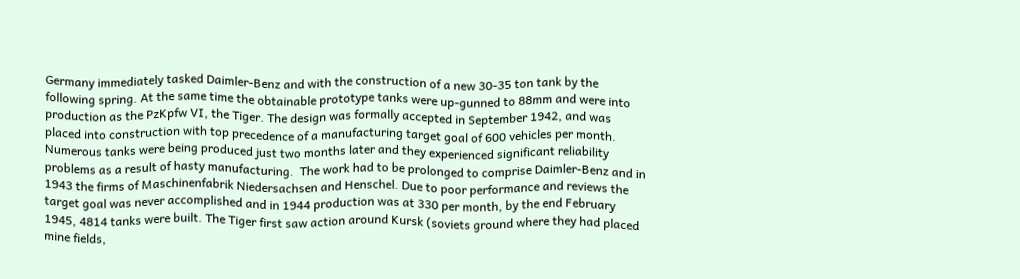Germany immediately tasked Daimler-Benz and with the construction of a new 30-35 ton tank by the following spring. At the same time the obtainable prototype tanks were up-gunned to 88mm and were into production as the PzKpfw VI, the Tiger. The design was formally accepted in September 1942, and was placed into construction with top precedence of a manufacturing target goal of 600 vehicles per month.  Numerous tanks were being produced just two months later and they experienced significant reliability problems as a result of hasty manufacturing.  The work had to be prolonged to comprise Daimler-Benz and in 1943 the firms of Maschinenfabrik Niedersachsen and Henschel. Due to poor performance and reviews the target goal was never accomplished and in 1944 production was at 330 per month, by the end February 1945, 4814 tanks were built. The Tiger first saw action around Kursk (soviets ground where they had placed mine fields,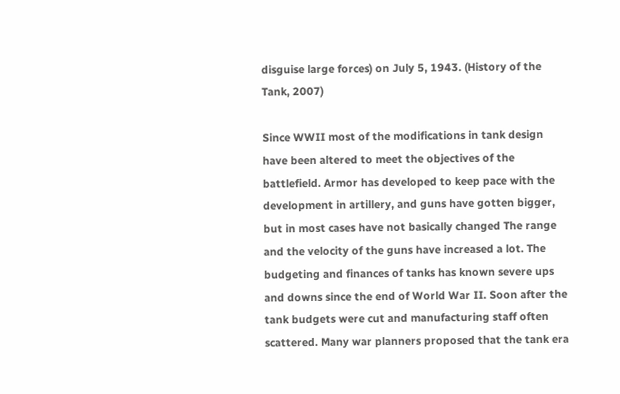disguise large forces) on July 5, 1943. (History of the Tank, 2007)

Since WWII most of the modifications in tank design have been altered to meet the objectives of the battlefield. Armor has developed to keep pace with the development in artillery, and guns have gotten bigger, but in most cases have not basically changed The range and the velocity of the guns have increased a lot. The budgeting and finances of tanks has known severe ups and downs since the end of World War II. Soon after the tank budgets were cut and manufacturing staff often scattered. Many war planners proposed that the tank era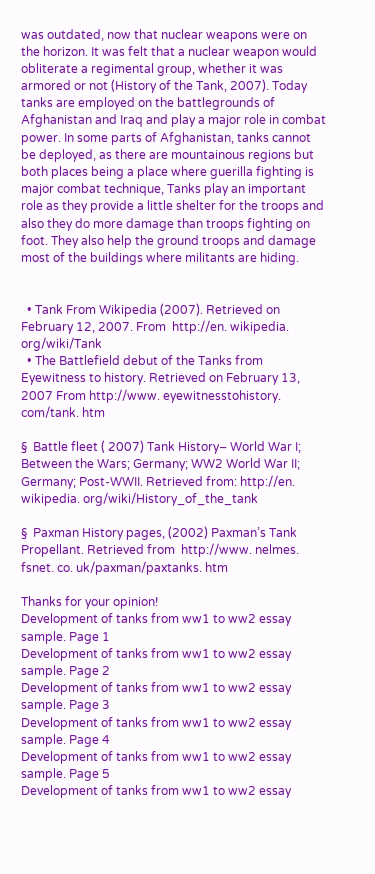was outdated, now that nuclear weapons were on the horizon. It was felt that a nuclear weapon would obliterate a regimental group, whether it was armored or not (History of the Tank, 2007). Today tanks are employed on the battlegrounds of Afghanistan and Iraq and play a major role in combat power. In some parts of Afghanistan, tanks cannot be deployed, as there are mountainous regions but both places being a place where guerilla fighting is major combat technique, Tanks play an important role as they provide a little shelter for the troops and also they do more damage than troops fighting on foot. They also help the ground troops and damage most of the buildings where militants are hiding.


  • Tank From Wikipedia (2007). Retrieved on February 12, 2007. From  http://en. wikipedia. org/wiki/Tank
  • The Battlefield debut of the Tanks from Eyewitness to history. Retrieved on February 13, 2007 From http://www. eyewitnesstohistory. com/tank. htm

§  Battle fleet ( 2007) Tank History– World War I; Between the Wars; Germany; WW2 World War II; Germany; Post-WWII. Retrieved from: http://en. wikipedia. org/wiki/History_of_the_tank

§  Paxman History pages, (2002) Paxman’s Tank Propellant. Retrieved from  http://www. nelmes. fsnet. co. uk/paxman/paxtanks. htm

Thanks for your opinion!
Development of tanks from ww1 to ww2 essay sample. Page 1
Development of tanks from ww1 to ww2 essay sample. Page 2
Development of tanks from ww1 to ww2 essay sample. Page 3
Development of tanks from ww1 to ww2 essay sample. Page 4
Development of tanks from ww1 to ww2 essay sample. Page 5
Development of tanks from ww1 to ww2 essay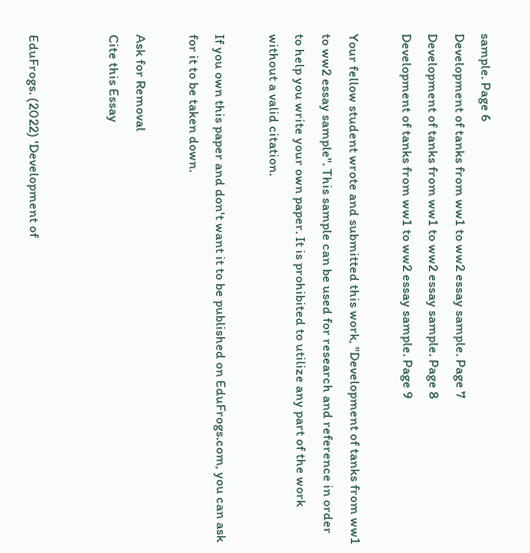sample. Page 6
Development of tanks from ww1 to ww2 essay sample. Page 7
Development of tanks from ww1 to ww2 essay sample. Page 8
Development of tanks from ww1 to ww2 essay sample. Page 9

Your fellow student wrote and submitted this work, "Development of tanks from ww1 to ww2 essay sample". This sample can be used for research and reference in order to help you write your own paper. It is prohibited to utilize any part of the work without a valid citation.

If you own this paper and don't want it to be published on EduFrogs.com, you can ask for it to be taken down.

Ask for Removal
Cite this Essay


EduFrogs. (2022) 'Development of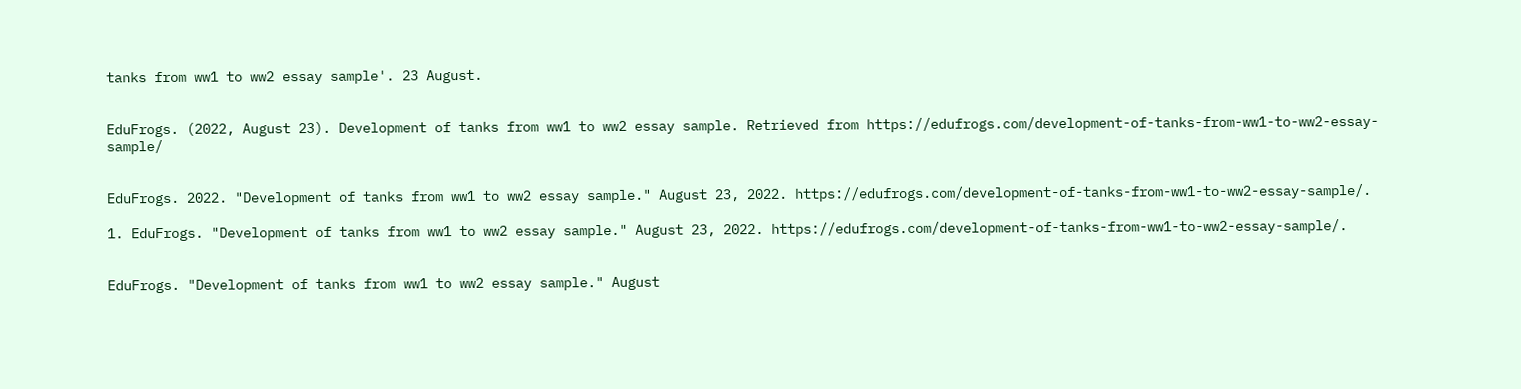tanks from ww1 to ww2 essay sample'. 23 August.


EduFrogs. (2022, August 23). Development of tanks from ww1 to ww2 essay sample. Retrieved from https://edufrogs.com/development-of-tanks-from-ww1-to-ww2-essay-sample/


EduFrogs. 2022. "Development of tanks from ww1 to ww2 essay sample." August 23, 2022. https://edufrogs.com/development-of-tanks-from-ww1-to-ww2-essay-sample/.

1. EduFrogs. "Development of tanks from ww1 to ww2 essay sample." August 23, 2022. https://edufrogs.com/development-of-tanks-from-ww1-to-ww2-essay-sample/.


EduFrogs. "Development of tanks from ww1 to ww2 essay sample." August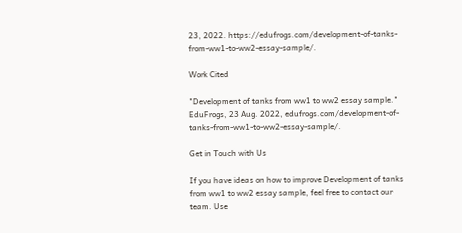23, 2022. https://edufrogs.com/development-of-tanks-from-ww1-to-ww2-essay-sample/.

Work Cited

"Development of tanks from ww1 to ww2 essay sample." EduFrogs, 23 Aug. 2022, edufrogs.com/development-of-tanks-from-ww1-to-ww2-essay-sample/.

Get in Touch with Us

If you have ideas on how to improve Development of tanks from ww1 to ww2 essay sample, feel free to contact our team. Use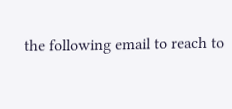the following email to reach to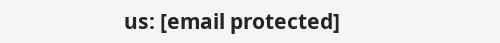us: [email protected]